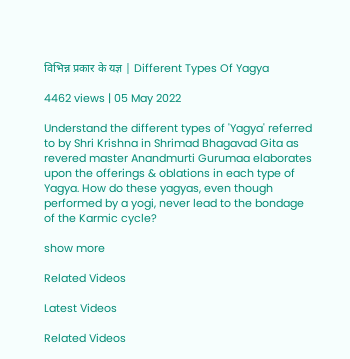विभिन्न प्रकार के यज्ञ | Different Types Of Yagya

4462 views | 05 May 2022

Understand the different types of 'Yagya' referred to by Shri Krishna in Shrimad Bhagavad Gita as revered master Anandmurti Gurumaa elaborates upon the offerings & oblations in each type of Yagya. How do these yagyas, even though performed by a yogi, never lead to the bondage of the Karmic cycle?

show more

Related Videos

Latest Videos

Related Videos